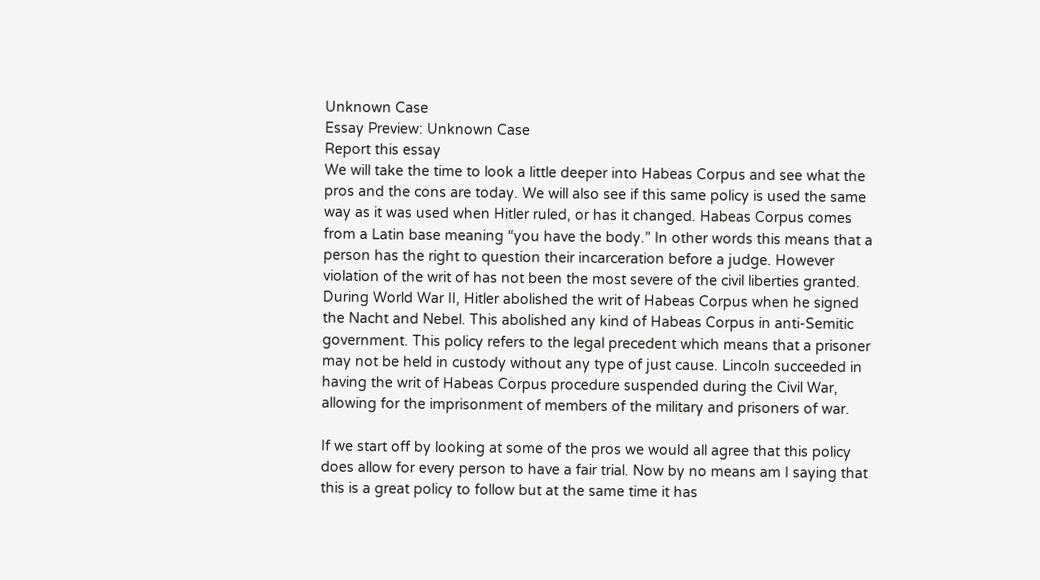Unknown Case
Essay Preview: Unknown Case
Report this essay
We will take the time to look a little deeper into Habeas Corpus and see what the pros and the cons are today. We will also see if this same policy is used the same way as it was used when Hitler ruled, or has it changed. Habeas Corpus comes from a Latin base meaning “you have the body.” In other words this means that a person has the right to question their incarceration before a judge. However violation of the writ of has not been the most severe of the civil liberties granted. During World War II, Hitler abolished the writ of Habeas Corpus when he signed the Nacht and Nebel. This abolished any kind of Habeas Corpus in anti-Semitic government. This policy refers to the legal precedent which means that a prisoner may not be held in custody without any type of just cause. Lincoln succeeded in having the writ of Habeas Corpus procedure suspended during the Civil War, allowing for the imprisonment of members of the military and prisoners of war.

If we start off by looking at some of the pros we would all agree that this policy does allow for every person to have a fair trial. Now by no means am I saying that this is a great policy to follow but at the same time it has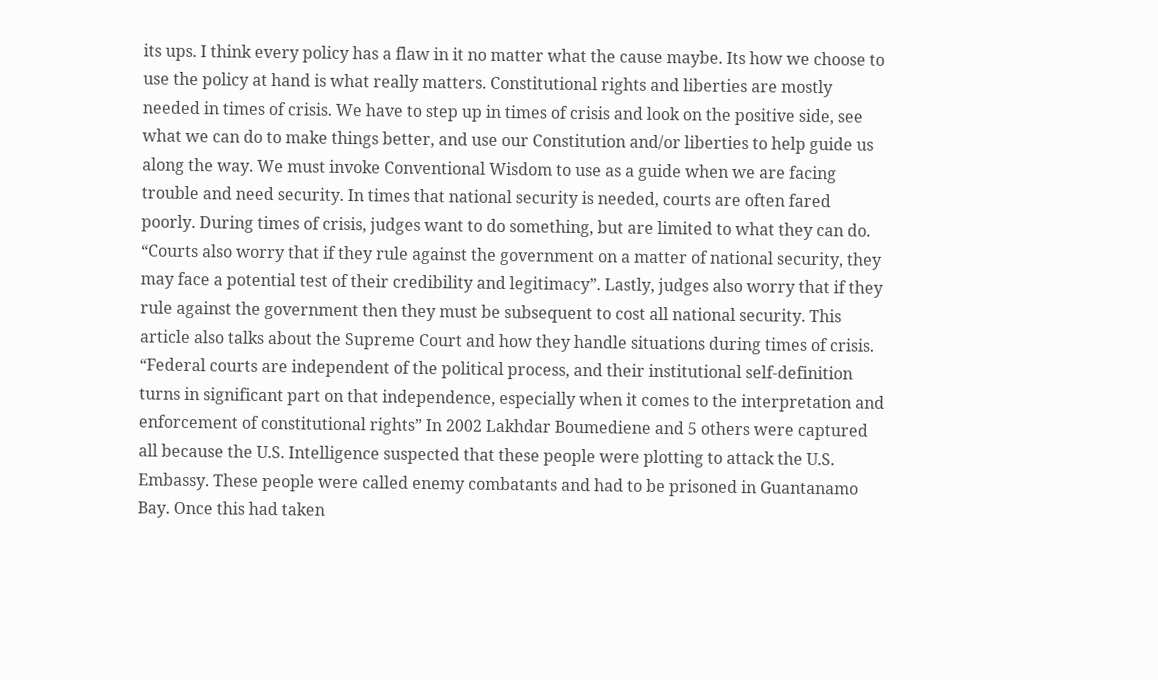its ups. I think every policy has a flaw in it no matter what the cause maybe. Its how we choose to use the policy at hand is what really matters. Constitutional rights and liberties are mostly needed in times of crisis. We have to step up in times of crisis and look on the positive side, see what we can do to make things better, and use our Constitution and/or liberties to help guide us along the way. We must invoke Conventional Wisdom to use as a guide when we are facing trouble and need security. In times that national security is needed, courts are often fared poorly. During times of crisis, judges want to do something, but are limited to what they can do. “Courts also worry that if they rule against the government on a matter of national security, they may face a potential test of their credibility and legitimacy”. Lastly, judges also worry that if they rule against the government then they must be subsequent to cost all national security. This article also talks about the Supreme Court and how they handle situations during times of crisis. “Federal courts are independent of the political process, and their institutional self-definition turns in significant part on that independence, especially when it comes to the interpretation and enforcement of constitutional rights” In 2002 Lakhdar Boumediene and 5 others were captured all because the U.S. Intelligence suspected that these people were plotting to attack the U.S. Embassy. These people were called enemy combatants and had to be prisoned in Guantanamo Bay. Once this had taken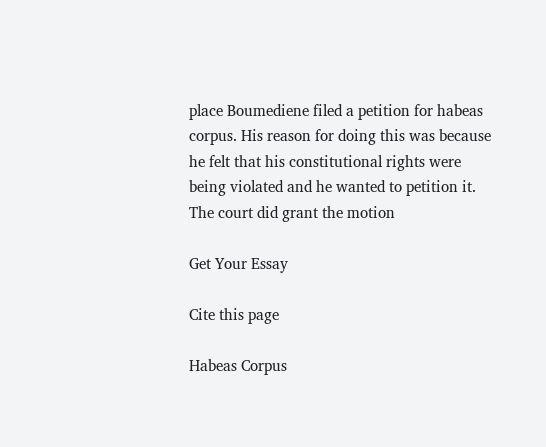place Boumediene filed a petition for habeas corpus. His reason for doing this was because he felt that his constitutional rights were being violated and he wanted to petition it. The court did grant the motion

Get Your Essay

Cite this page

Habeas Corpus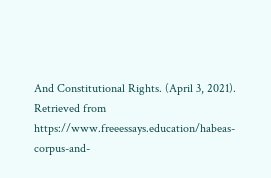And Constitutional Rights. (April 3, 2021). Retrieved from https://www.freeessays.education/habeas-corpus-and-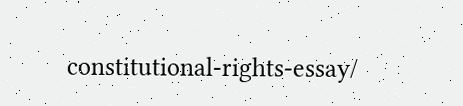constitutional-rights-essay/